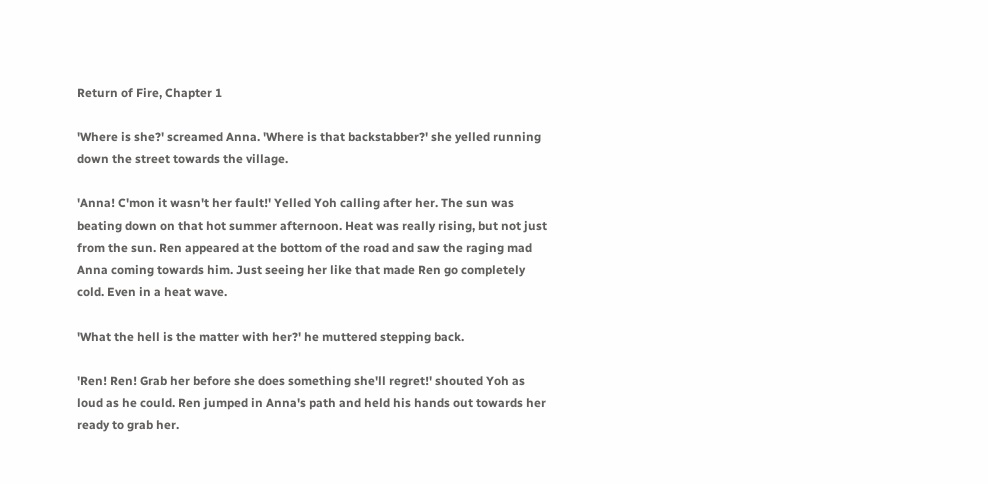Return of Fire, Chapter 1

'Where is she?' screamed Anna. 'Where is that backstabber?' she yelled running down the street towards the village.

'Anna! C'mon it wasn't her fault!' Yelled Yoh calling after her. The sun was beating down on that hot summer afternoon. Heat was really rising, but not just from the sun. Ren appeared at the bottom of the road and saw the raging mad Anna coming towards him. Just seeing her like that made Ren go completely cold. Even in a heat wave.

'What the hell is the matter with her?' he muttered stepping back.

'Ren! Ren! Grab her before she does something she'll regret!' shouted Yoh as loud as he could. Ren jumped in Anna's path and held his hands out towards her ready to grab her.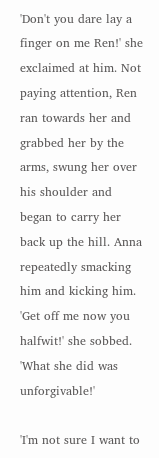'Don't you dare lay a finger on me Ren!' she exclaimed at him. Not paying attention, Ren ran towards her and grabbed her by the arms, swung her over his shoulder and began to carry her back up the hill. Anna repeatedly smacking him and kicking him. 'Get off me now you halfwit!' she sobbed. 'What she did was unforgivable!'

'I'm not sure I want to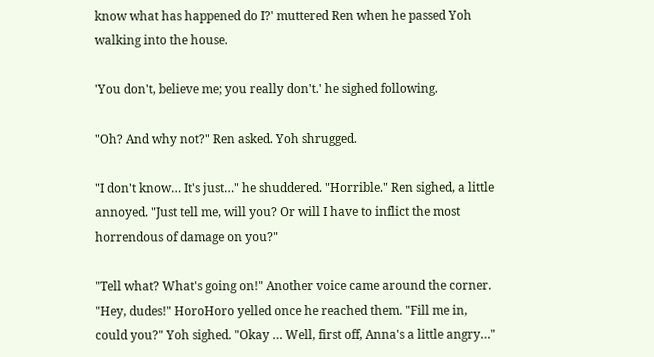know what has happened do I?' muttered Ren when he passed Yoh walking into the house.

'You don't, believe me; you really don't.' he sighed following.

"Oh? And why not?" Ren asked. Yoh shrugged.

"I don't know… It's just…" he shuddered. "Horrible." Ren sighed, a little annoyed. "Just tell me, will you? Or will I have to inflict the most horrendous of damage on you?"

"Tell what? What's going on!" Another voice came around the corner. "Hey, dudes!" HoroHoro yelled once he reached them. "Fill me in, could you?" Yoh sighed. "Okay … Well, first off, Anna's a little angry…"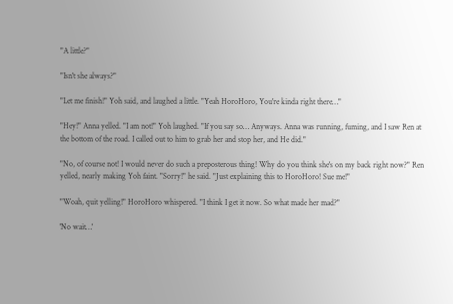"A little?"

"Isn't she always?"

"Let me finish!" Yoh said, and laughed a little. "Yeah HoroHoro, You're kinda right there…"

"Hey!" Anna yelled. "I am not!" Yoh laughed. "If you say so… Anyways. Anna was running, fuming, and I saw Ren at the bottom of the road. I called out to him to grab her and stop her, and He did."

"No, of course not! I would never do such a preposterous thing! Why do you think she's on my back right now?" Ren yelled, nearly making Yoh faint. "Sorry!" he said. "Just explaining this to HoroHoro! Sue me!"

"Woah, quit yelling!" HoroHoro whispered. "I think I get it now. So what made her mad?"

'No wait…'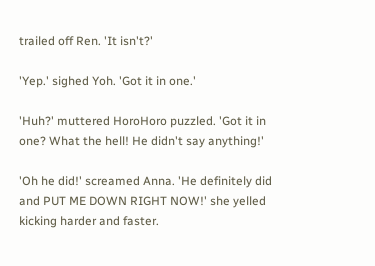trailed off Ren. 'It isn't?'

'Yep.' sighed Yoh. 'Got it in one.'

'Huh?' muttered HoroHoro puzzled. 'Got it in one? What the hell! He didn't say anything!'

'Oh he did!' screamed Anna. 'He definitely did and PUT ME DOWN RIGHT NOW!' she yelled kicking harder and faster.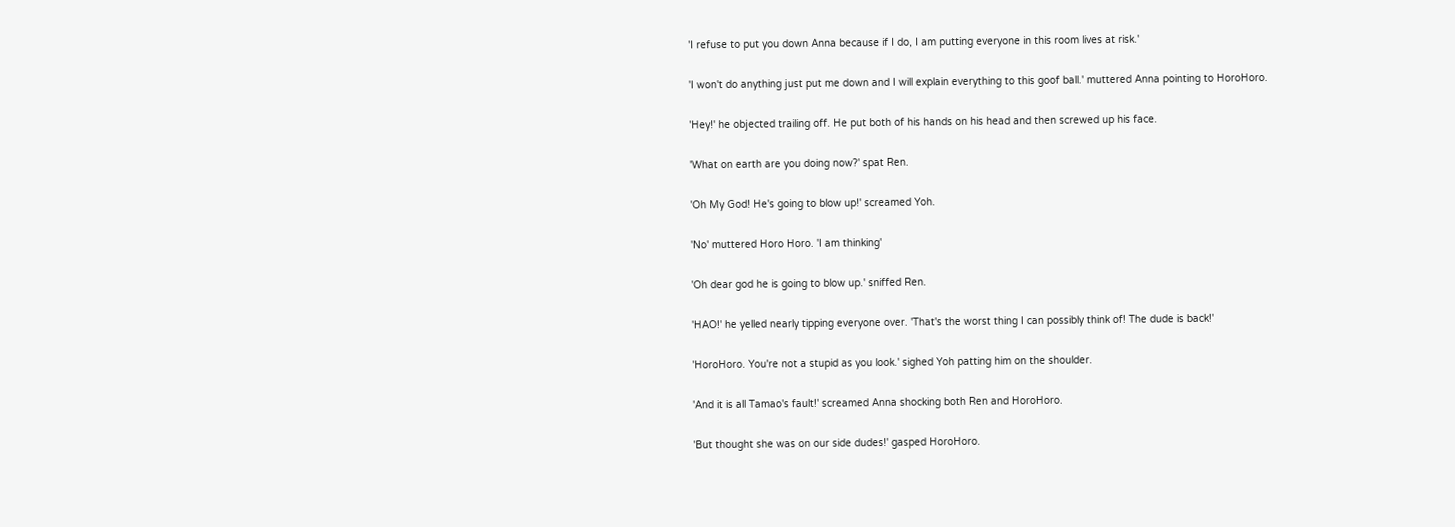'I refuse to put you down Anna because if I do, I am putting everyone in this room lives at risk.'

'I won't do anything just put me down and I will explain everything to this goof ball.' muttered Anna pointing to HoroHoro.

'Hey!' he objected trailing off. He put both of his hands on his head and then screwed up his face.

'What on earth are you doing now?' spat Ren.

'Oh My God! He's going to blow up!' screamed Yoh.

'No' muttered Horo Horo. 'I am thinking'

'Oh dear god he is going to blow up.' sniffed Ren.

'HAO!' he yelled nearly tipping everyone over. 'That's the worst thing I can possibly think of! The dude is back!'

'HoroHoro. You're not a stupid as you look.' sighed Yoh patting him on the shoulder.

'And it is all Tamao's fault!' screamed Anna shocking both Ren and HoroHoro.

'But thought she was on our side dudes!' gasped HoroHoro.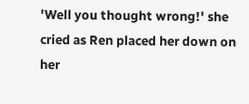'Well you thought wrong!' she cried as Ren placed her down on her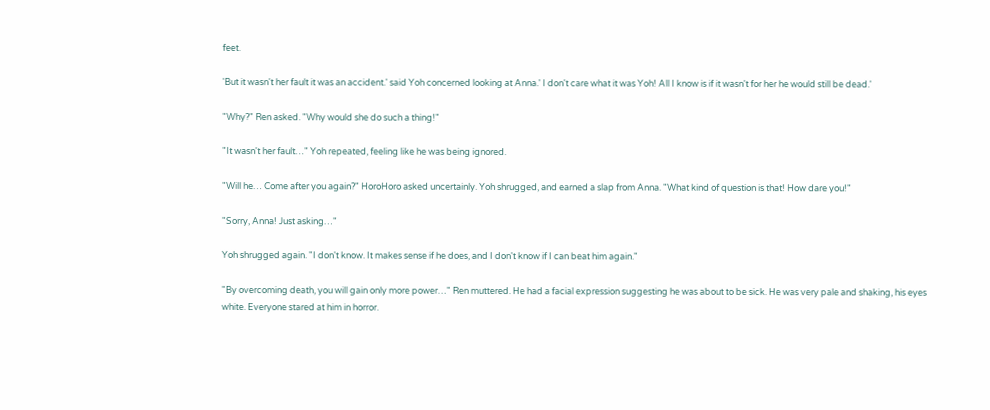feet.

'But it wasn't her fault it was an accident.' said Yoh concerned looking at Anna.' I don't care what it was Yoh! All I know is if it wasn't for her he would still be dead.'

"Why?" Ren asked. "Why would she do such a thing!"

"It wasn't her fault…" Yoh repeated, feeling like he was being ignored.

"Will he… Come after you again?" HoroHoro asked uncertainly. Yoh shrugged, and earned a slap from Anna. "What kind of question is that! How dare you!"

"Sorry, Anna! Just asking…"

Yoh shrugged again. "I don't know. It makes sense if he does, and I don't know if I can beat him again."

"By overcoming death, you will gain only more power…" Ren muttered. He had a facial expression suggesting he was about to be sick. He was very pale and shaking, his eyes white. Everyone stared at him in horror.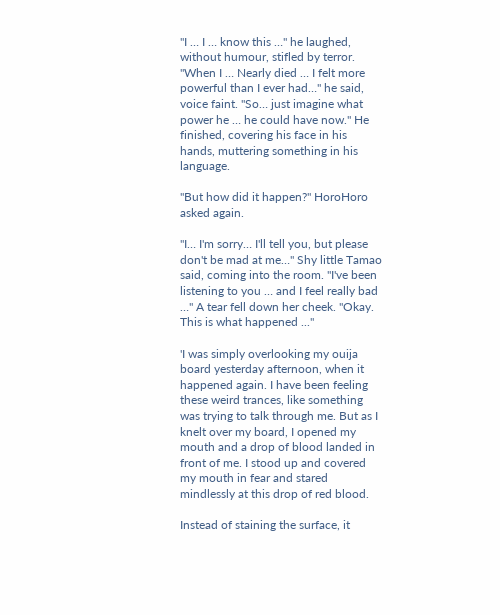"I … I … know this …" he laughed, without humour, stifled by terror. "When I … Nearly died … I felt more powerful than I ever had…" he said, voice faint. "So… just imagine what power he … he could have now." He finished, covering his face in his hands, muttering something in his language.

"But how did it happen?" HoroHoro asked again.

"I… I'm sorry… I'll tell you, but please don't be mad at me…" Shy little Tamao said, coming into the room. "I've been listening to you … and I feel really bad …" A tear fell down her cheek. "Okay. This is what happened ..."

'I was simply overlooking my ouija board yesterday afternoon, when it happened again. I have been feeling these weird trances, like something was trying to talk through me. But as I knelt over my board, I opened my mouth and a drop of blood landed in front of me. I stood up and covered my mouth in fear and stared mindlessly at this drop of red blood.

Instead of staining the surface, it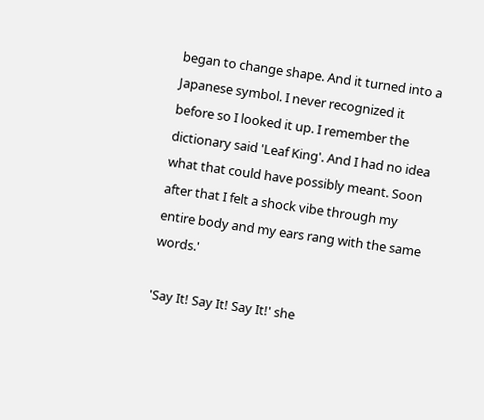began to change shape. And it turned into a Japanese symbol. I never recognized it before so I looked it up. I remember the dictionary said 'Leaf King'. And I had no idea what that could have possibly meant. Soon after that I felt a shock vibe through my entire body and my ears rang with the same words.'

'Say It! Say It! Say It!' she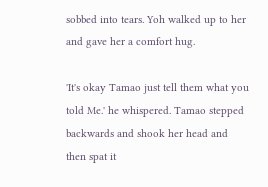sobbed into tears. Yoh walked up to her and gave her a comfort hug.

'It's okay Tamao just tell them what you told Me.' he whispered. Tamao stepped backwards and shook her head and then spat it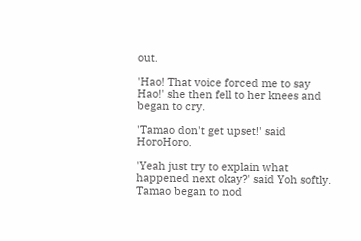out.

'Hao! That voice forced me to say Hao!' she then fell to her knees and began to cry.

'Tamao don't get upset!' said HoroHoro.

'Yeah just try to explain what happened next okay?' said Yoh softly. Tamao began to nod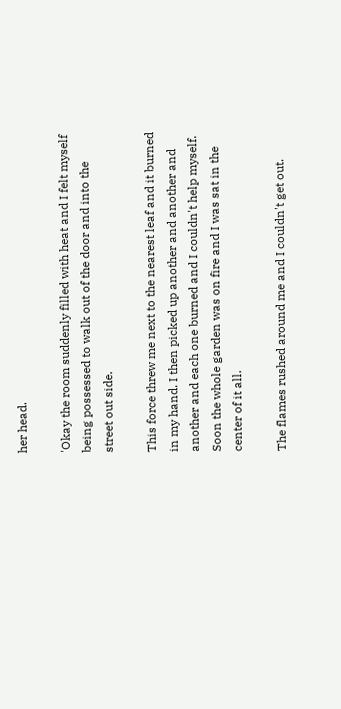her head.

'Okay the room suddenly filled with heat and I felt myself being possessed to walk out of the door and into the street out side.

This force threw me next to the nearest leaf and it burned in my hand. I then picked up another and another and another and each one burned and I couldn't help myself. Soon the whole garden was on fire and I was sat in the center of it all.

The flames rushed around me and I couldn't get out.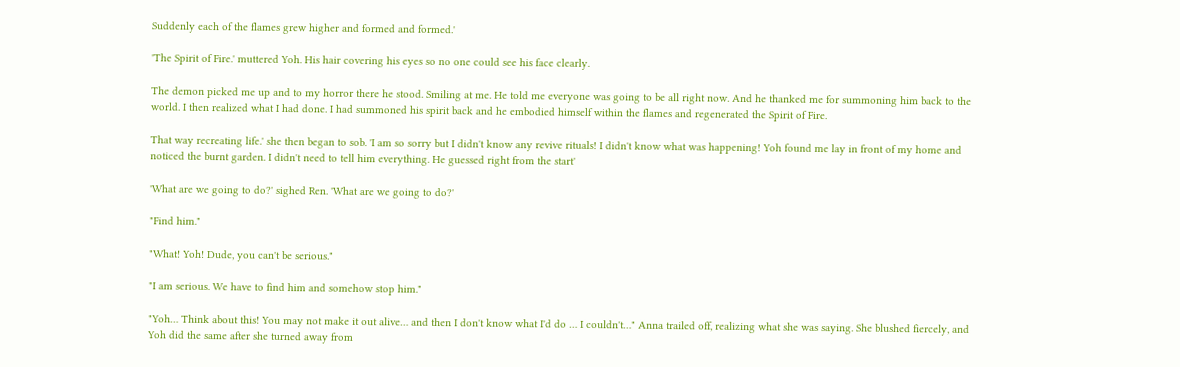Suddenly each of the flames grew higher and formed and formed.'

'The Spirit of Fire.' muttered Yoh. His hair covering his eyes so no one could see his face clearly.

The demon picked me up and to my horror there he stood. Smiling at me. He told me everyone was going to be all right now. And he thanked me for summoning him back to the world. I then realized what I had done. I had summoned his spirit back and he embodied himself within the flames and regenerated the Spirit of Fire.

That way recreating life.' she then began to sob. 'I am so sorry but I didn't know any revive rituals! I didn't know what was happening! Yoh found me lay in front of my home and noticed the burnt garden. I didn't need to tell him everything. He guessed right from the start'

'What are we going to do?' sighed Ren. 'What are we going to do?'

"Find him."

"What! Yoh! Dude, you can't be serious."

"I am serious. We have to find him and somehow stop him."

"Yoh… Think about this! You may not make it out alive… and then I don't know what I'd do … I couldn't…" Anna trailed off, realizing what she was saying. She blushed fiercely, and Yoh did the same after she turned away from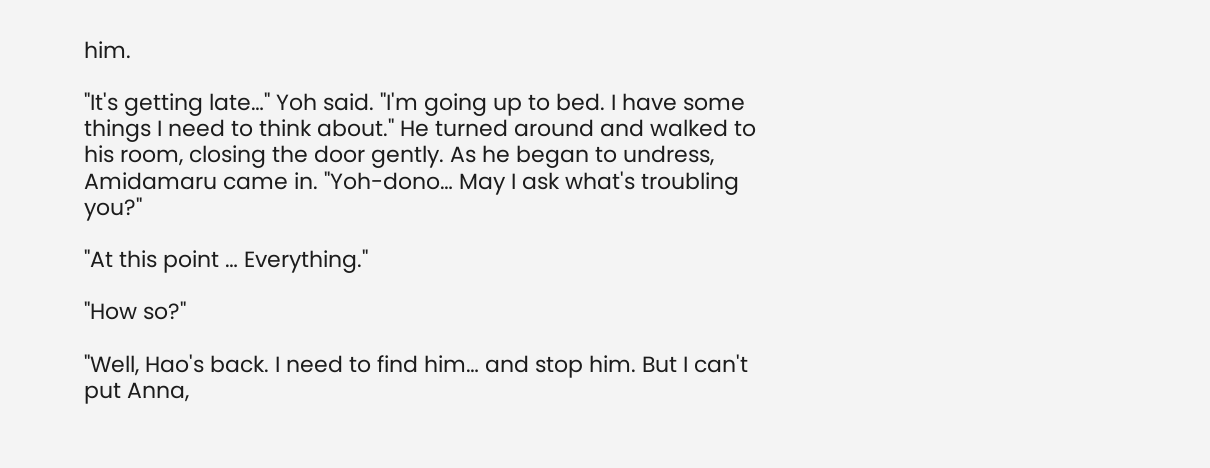him.

"It's getting late…" Yoh said. "I'm going up to bed. I have some things I need to think about." He turned around and walked to his room, closing the door gently. As he began to undress, Amidamaru came in. "Yoh-dono… May I ask what's troubling you?"

"At this point … Everything."

"How so?"

"Well, Hao's back. I need to find him… and stop him. But I can't put Anna,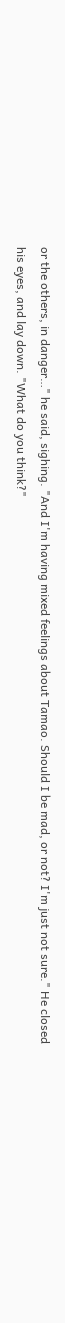or the others, in danger…" he said, sighing. "And I'm having mixed feelings about Tamao. Should I be mad, or not? I'm just not sure." He closed his eyes, and lay down. "What do you think?"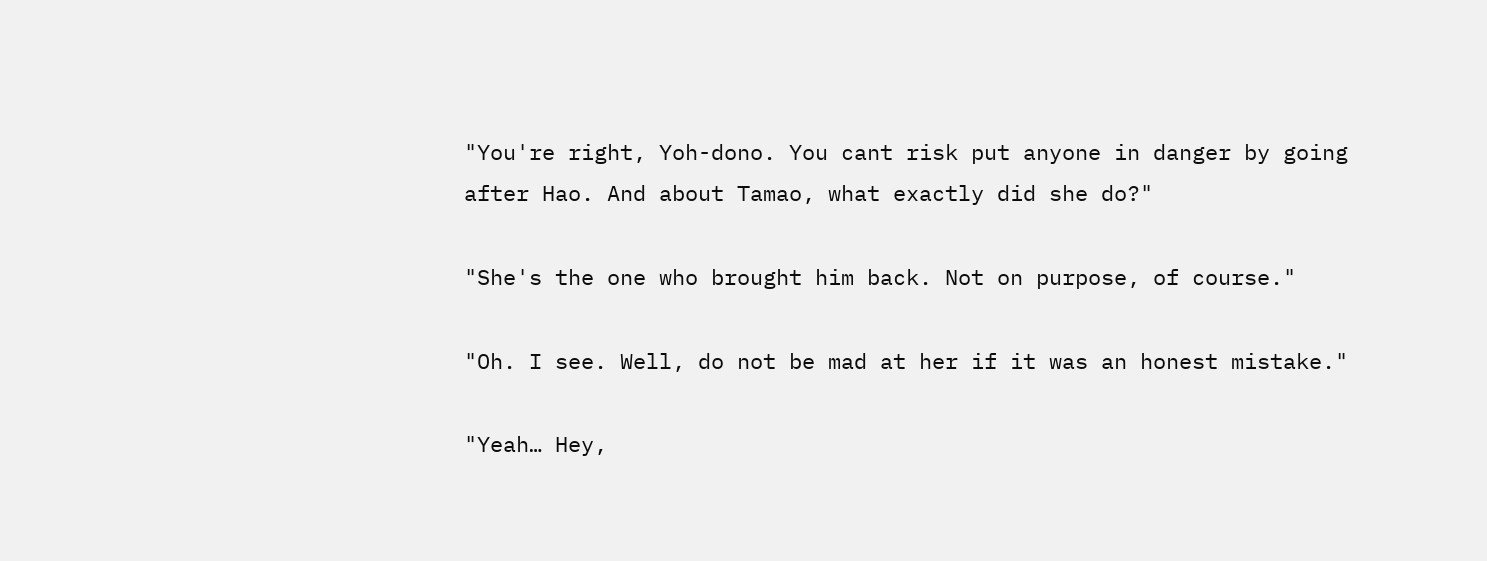"You're right, Yoh-dono. You cant risk put anyone in danger by going after Hao. And about Tamao, what exactly did she do?"

"She's the one who brought him back. Not on purpose, of course."

"Oh. I see. Well, do not be mad at her if it was an honest mistake."

"Yeah… Hey,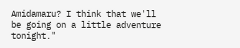Amidamaru? I think that we'll be going on a little adventure tonight."